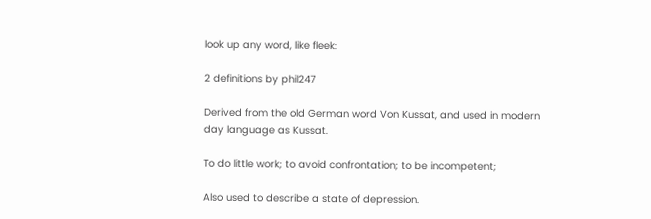look up any word, like fleek:

2 definitions by phil247

Derived from the old German word Von Kussat, and used in modern day language as Kussat.

To do little work; to avoid confrontation; to be incompetent;

Also used to describe a state of depression.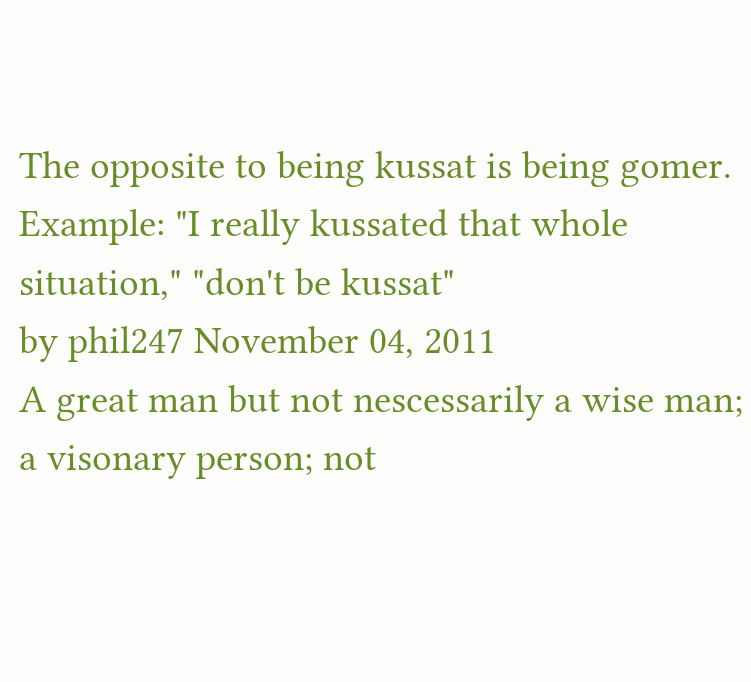The opposite to being kussat is being gomer.
Example: "I really kussated that whole situation," "don't be kussat"
by phil247 November 04, 2011
A great man but not nescessarily a wise man; a visonary person; not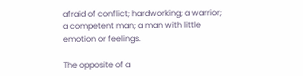afraid of conflict; hardworking; a warrior; a competent man; a man with little emotion or feelings.

The opposite of a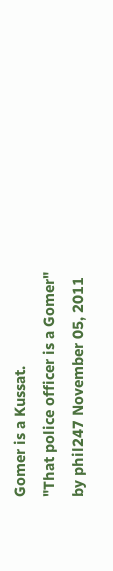Gomer is a Kussat.
"That police officer is a Gomer"
by phil247 November 05, 2011